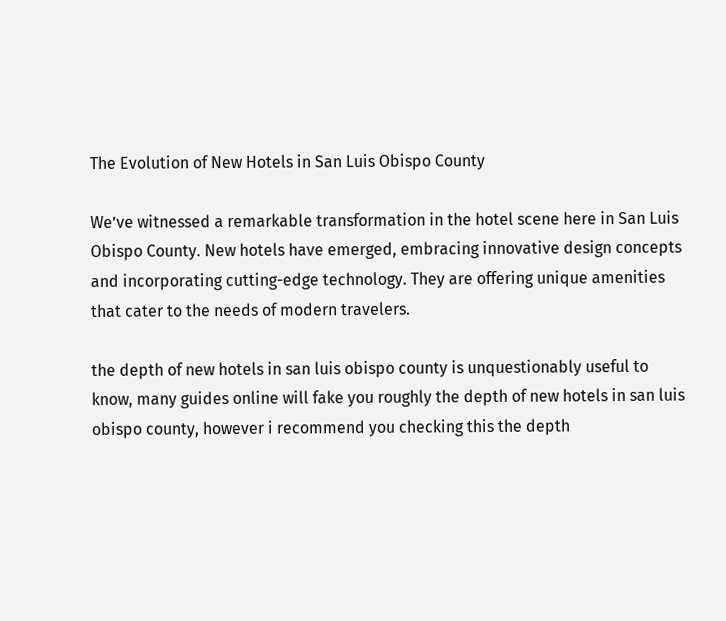The Evolution of New Hotels in San Luis Obispo County

We’ve witnessed a remarkable transformation in the hotel scene here in San Luis Obispo County. New hotels have emerged, embracing innovative design concepts and incorporating cutting-edge technology. They are offering unique amenities that cater to the needs of modern travelers.

the depth of new hotels in san luis obispo county is unquestionably useful to know, many guides online will fake you roughly the depth of new hotels in san luis obispo county, however i recommend you checking this the depth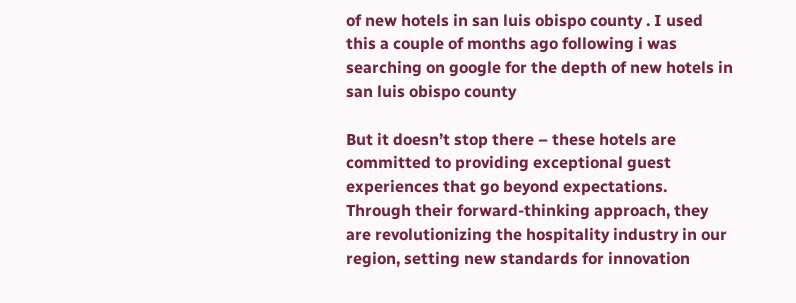of new hotels in san luis obispo county . I used this a couple of months ago following i was searching on google for the depth of new hotels in san luis obispo county

But it doesn’t stop there – these hotels are committed to providing exceptional guest experiences that go beyond expectations. Through their forward-thinking approach, they are revolutionizing the hospitality industry in our region, setting new standards for innovation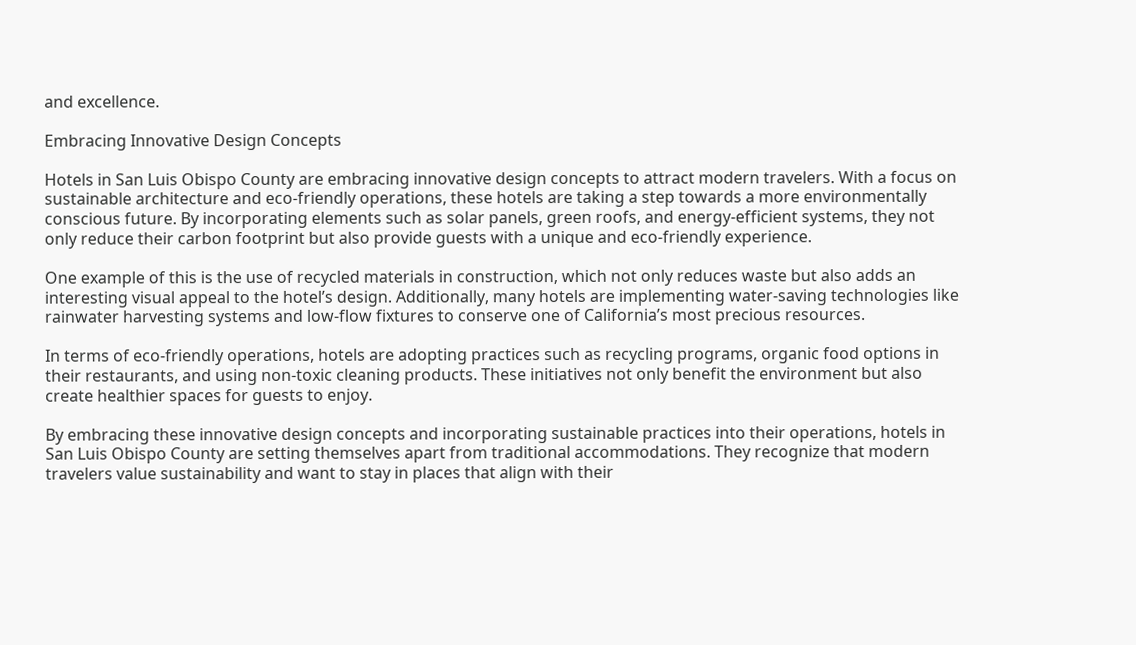and excellence.

Embracing Innovative Design Concepts

Hotels in San Luis Obispo County are embracing innovative design concepts to attract modern travelers. With a focus on sustainable architecture and eco-friendly operations, these hotels are taking a step towards a more environmentally conscious future. By incorporating elements such as solar panels, green roofs, and energy-efficient systems, they not only reduce their carbon footprint but also provide guests with a unique and eco-friendly experience.

One example of this is the use of recycled materials in construction, which not only reduces waste but also adds an interesting visual appeal to the hotel’s design. Additionally, many hotels are implementing water-saving technologies like rainwater harvesting systems and low-flow fixtures to conserve one of California’s most precious resources.

In terms of eco-friendly operations, hotels are adopting practices such as recycling programs, organic food options in their restaurants, and using non-toxic cleaning products. These initiatives not only benefit the environment but also create healthier spaces for guests to enjoy.

By embracing these innovative design concepts and incorporating sustainable practices into their operations, hotels in San Luis Obispo County are setting themselves apart from traditional accommodations. They recognize that modern travelers value sustainability and want to stay in places that align with their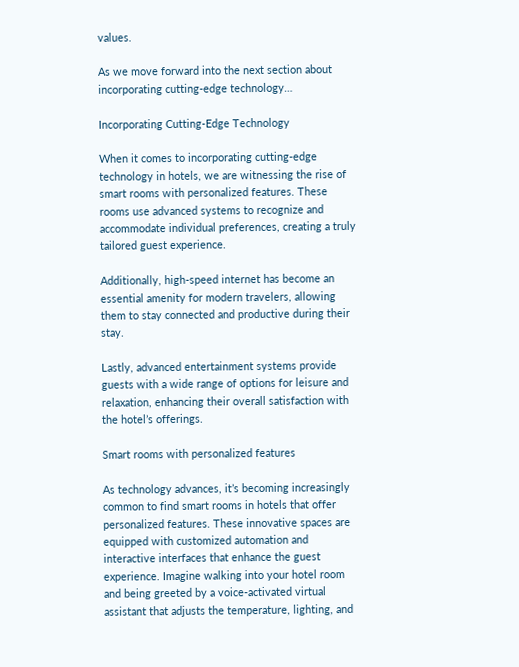values.

As we move forward into the next section about incorporating cutting-edge technology…

Incorporating Cutting-Edge Technology

When it comes to incorporating cutting-edge technology in hotels, we are witnessing the rise of smart rooms with personalized features. These rooms use advanced systems to recognize and accommodate individual preferences, creating a truly tailored guest experience.

Additionally, high-speed internet has become an essential amenity for modern travelers, allowing them to stay connected and productive during their stay.

Lastly, advanced entertainment systems provide guests with a wide range of options for leisure and relaxation, enhancing their overall satisfaction with the hotel’s offerings.

Smart rooms with personalized features

As technology advances, it’s becoming increasingly common to find smart rooms in hotels that offer personalized features. These innovative spaces are equipped with customized automation and interactive interfaces that enhance the guest experience. Imagine walking into your hotel room and being greeted by a voice-activated virtual assistant that adjusts the temperature, lighting, and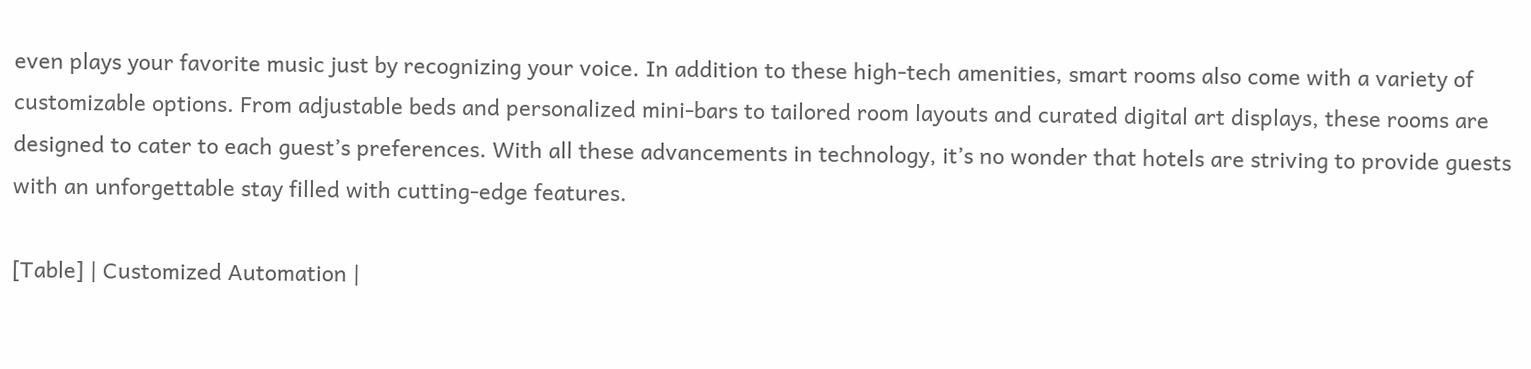even plays your favorite music just by recognizing your voice. In addition to these high-tech amenities, smart rooms also come with a variety of customizable options. From adjustable beds and personalized mini-bars to tailored room layouts and curated digital art displays, these rooms are designed to cater to each guest’s preferences. With all these advancements in technology, it’s no wonder that hotels are striving to provide guests with an unforgettable stay filled with cutting-edge features.

[Table] | Customized Automation |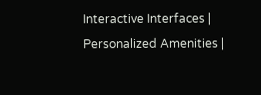Interactive Interfaces | Personalized Amenities |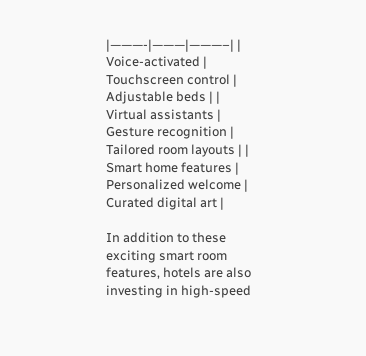|———-|———|———–| | Voice-activated | Touchscreen control | Adjustable beds | | Virtual assistants | Gesture recognition | Tailored room layouts | | Smart home features | Personalized welcome | Curated digital art |

In addition to these exciting smart room features, hotels are also investing in high-speed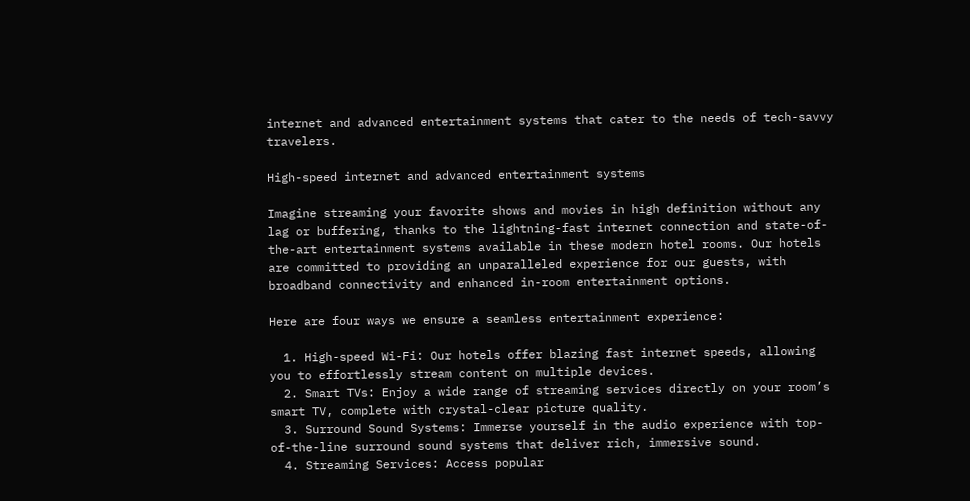internet and advanced entertainment systems that cater to the needs of tech-savvy travelers.

High-speed internet and advanced entertainment systems

Imagine streaming your favorite shows and movies in high definition without any lag or buffering, thanks to the lightning-fast internet connection and state-of-the-art entertainment systems available in these modern hotel rooms. Our hotels are committed to providing an unparalleled experience for our guests, with broadband connectivity and enhanced in-room entertainment options.

Here are four ways we ensure a seamless entertainment experience:

  1. High-speed Wi-Fi: Our hotels offer blazing fast internet speeds, allowing you to effortlessly stream content on multiple devices.
  2. Smart TVs: Enjoy a wide range of streaming services directly on your room’s smart TV, complete with crystal-clear picture quality.
  3. Surround Sound Systems: Immerse yourself in the audio experience with top-of-the-line surround sound systems that deliver rich, immersive sound.
  4. Streaming Services: Access popular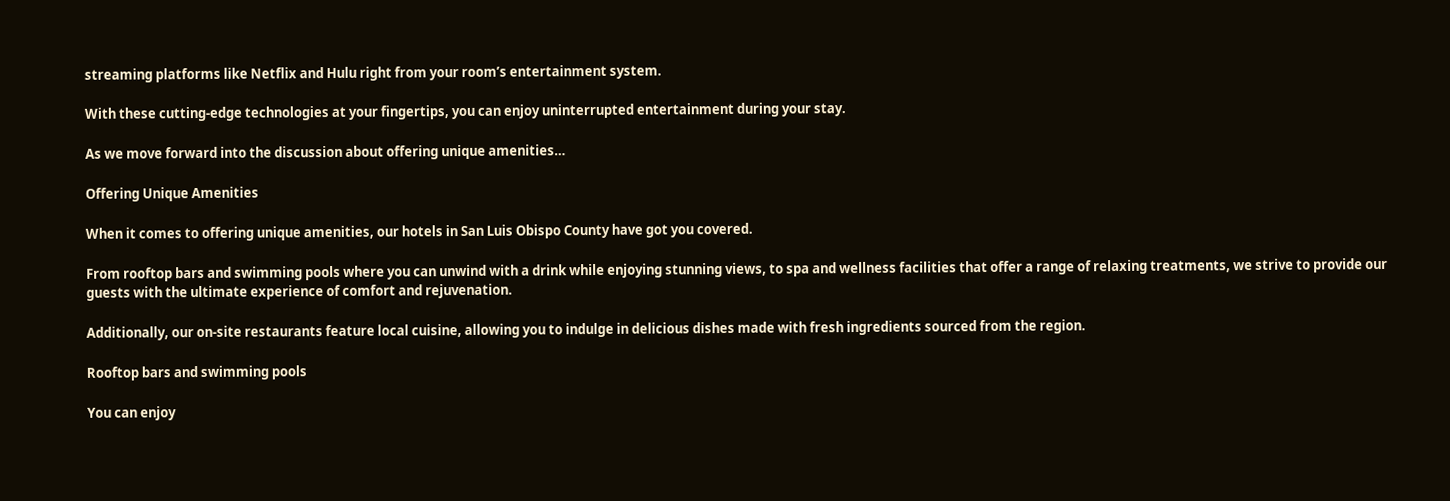streaming platforms like Netflix and Hulu right from your room’s entertainment system.

With these cutting-edge technologies at your fingertips, you can enjoy uninterrupted entertainment during your stay.

As we move forward into the discussion about offering unique amenities…

Offering Unique Amenities

When it comes to offering unique amenities, our hotels in San Luis Obispo County have got you covered.

From rooftop bars and swimming pools where you can unwind with a drink while enjoying stunning views, to spa and wellness facilities that offer a range of relaxing treatments, we strive to provide our guests with the ultimate experience of comfort and rejuvenation.

Additionally, our on-site restaurants feature local cuisine, allowing you to indulge in delicious dishes made with fresh ingredients sourced from the region.

Rooftop bars and swimming pools

You can enjoy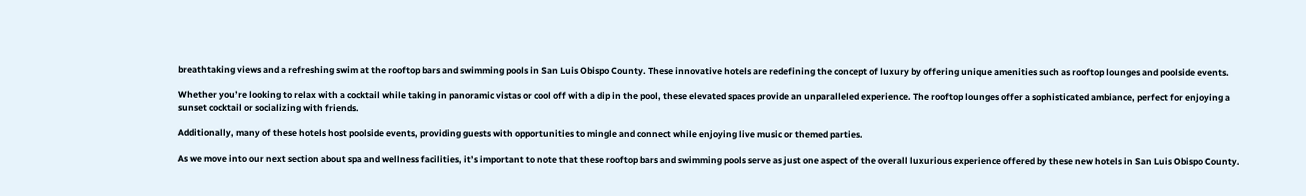breathtaking views and a refreshing swim at the rooftop bars and swimming pools in San Luis Obispo County. These innovative hotels are redefining the concept of luxury by offering unique amenities such as rooftop lounges and poolside events.

Whether you’re looking to relax with a cocktail while taking in panoramic vistas or cool off with a dip in the pool, these elevated spaces provide an unparalleled experience. The rooftop lounges offer a sophisticated ambiance, perfect for enjoying a sunset cocktail or socializing with friends.

Additionally, many of these hotels host poolside events, providing guests with opportunities to mingle and connect while enjoying live music or themed parties.

As we move into our next section about spa and wellness facilities, it’s important to note that these rooftop bars and swimming pools serve as just one aspect of the overall luxurious experience offered by these new hotels in San Luis Obispo County.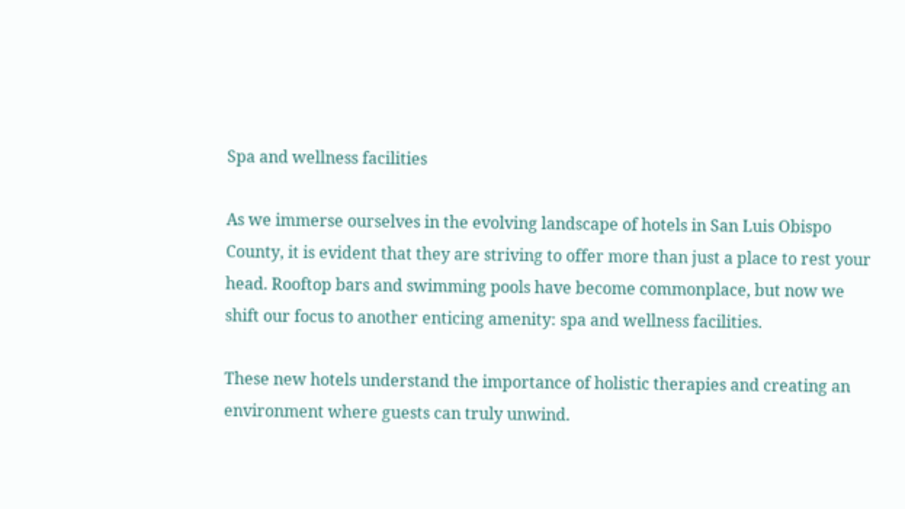Spa and wellness facilities

As we immerse ourselves in the evolving landscape of hotels in San Luis Obispo County, it is evident that they are striving to offer more than just a place to rest your head. Rooftop bars and swimming pools have become commonplace, but now we shift our focus to another enticing amenity: spa and wellness facilities.

These new hotels understand the importance of holistic therapies and creating an environment where guests can truly unwind.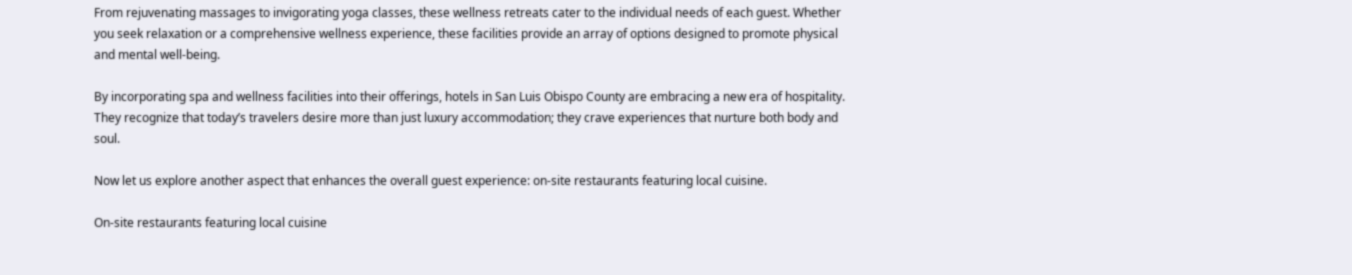From rejuvenating massages to invigorating yoga classes, these wellness retreats cater to the individual needs of each guest. Whether you seek relaxation or a comprehensive wellness experience, these facilities provide an array of options designed to promote physical and mental well-being.

By incorporating spa and wellness facilities into their offerings, hotels in San Luis Obispo County are embracing a new era of hospitality. They recognize that today’s travelers desire more than just luxury accommodation; they crave experiences that nurture both body and soul.

Now let us explore another aspect that enhances the overall guest experience: on-site restaurants featuring local cuisine.

On-site restaurants featuring local cuisine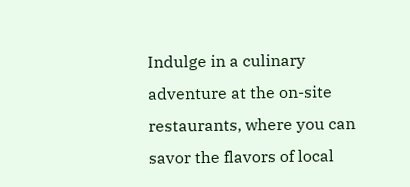Indulge in a culinary adventure at the on-site restaurants, where you can savor the flavors of local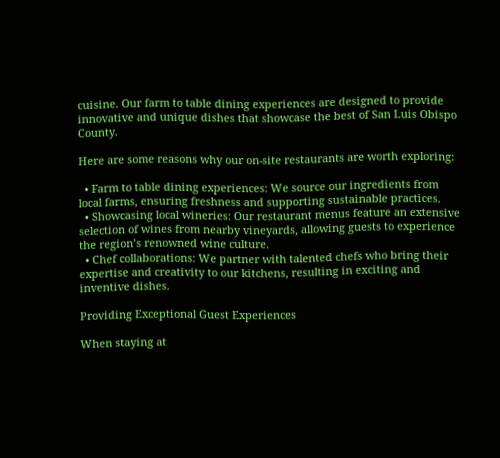cuisine. Our farm to table dining experiences are designed to provide innovative and unique dishes that showcase the best of San Luis Obispo County.

Here are some reasons why our on-site restaurants are worth exploring:

  • Farm to table dining experiences: We source our ingredients from local farms, ensuring freshness and supporting sustainable practices.
  • Showcasing local wineries: Our restaurant menus feature an extensive selection of wines from nearby vineyards, allowing guests to experience the region’s renowned wine culture.
  • Chef collaborations: We partner with talented chefs who bring their expertise and creativity to our kitchens, resulting in exciting and inventive dishes.

Providing Exceptional Guest Experiences

When staying at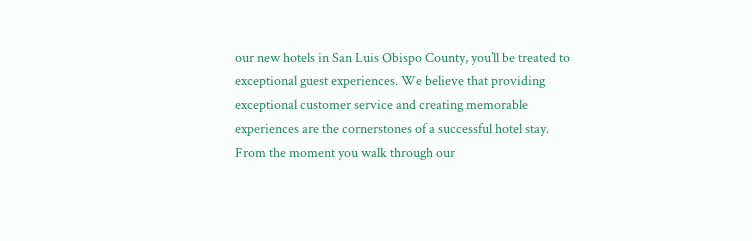our new hotels in San Luis Obispo County, you’ll be treated to exceptional guest experiences. We believe that providing exceptional customer service and creating memorable experiences are the cornerstones of a successful hotel stay. From the moment you walk through our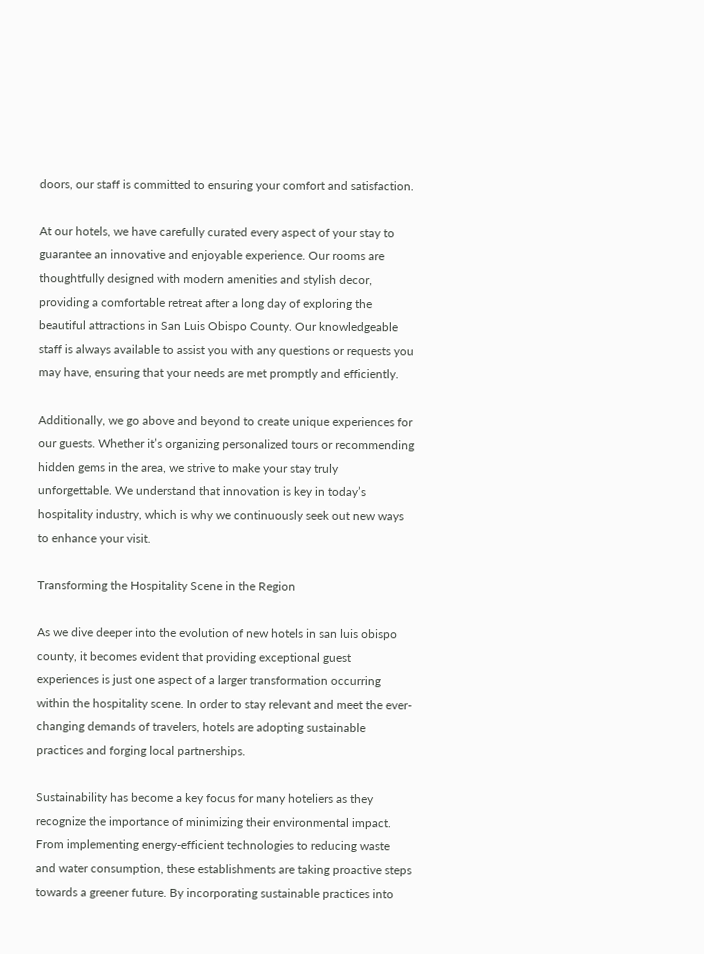doors, our staff is committed to ensuring your comfort and satisfaction.

At our hotels, we have carefully curated every aspect of your stay to guarantee an innovative and enjoyable experience. Our rooms are thoughtfully designed with modern amenities and stylish decor, providing a comfortable retreat after a long day of exploring the beautiful attractions in San Luis Obispo County. Our knowledgeable staff is always available to assist you with any questions or requests you may have, ensuring that your needs are met promptly and efficiently.

Additionally, we go above and beyond to create unique experiences for our guests. Whether it’s organizing personalized tours or recommending hidden gems in the area, we strive to make your stay truly unforgettable. We understand that innovation is key in today’s hospitality industry, which is why we continuously seek out new ways to enhance your visit.

Transforming the Hospitality Scene in the Region

As we dive deeper into the evolution of new hotels in san luis obispo county, it becomes evident that providing exceptional guest experiences is just one aspect of a larger transformation occurring within the hospitality scene. In order to stay relevant and meet the ever-changing demands of travelers, hotels are adopting sustainable practices and forging local partnerships.

Sustainability has become a key focus for many hoteliers as they recognize the importance of minimizing their environmental impact. From implementing energy-efficient technologies to reducing waste and water consumption, these establishments are taking proactive steps towards a greener future. By incorporating sustainable practices into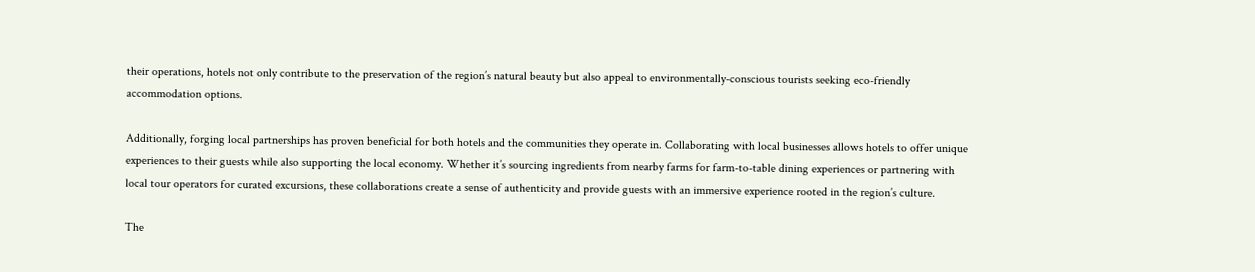their operations, hotels not only contribute to the preservation of the region’s natural beauty but also appeal to environmentally-conscious tourists seeking eco-friendly accommodation options.

Additionally, forging local partnerships has proven beneficial for both hotels and the communities they operate in. Collaborating with local businesses allows hotels to offer unique experiences to their guests while also supporting the local economy. Whether it’s sourcing ingredients from nearby farms for farm-to-table dining experiences or partnering with local tour operators for curated excursions, these collaborations create a sense of authenticity and provide guests with an immersive experience rooted in the region’s culture.

The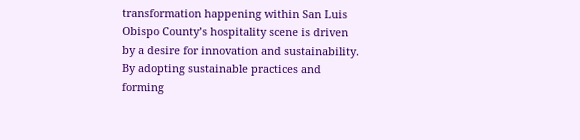transformation happening within San Luis Obispo County’s hospitality scene is driven by a desire for innovation and sustainability. By adopting sustainable practices and forming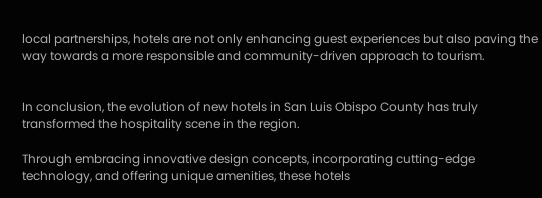local partnerships, hotels are not only enhancing guest experiences but also paving the way towards a more responsible and community-driven approach to tourism.


In conclusion, the evolution of new hotels in San Luis Obispo County has truly transformed the hospitality scene in the region.

Through embracing innovative design concepts, incorporating cutting-edge technology, and offering unique amenities, these hotels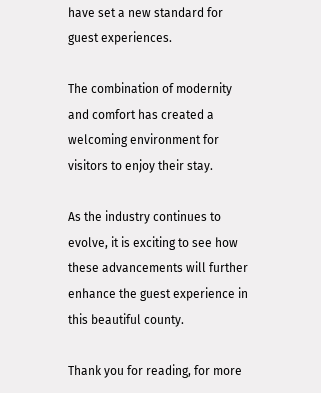have set a new standard for guest experiences.

The combination of modernity and comfort has created a welcoming environment for visitors to enjoy their stay.

As the industry continues to evolve, it is exciting to see how these advancements will further enhance the guest experience in this beautiful county.

Thank you for reading, for more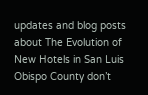updates and blog posts about The Evolution of New Hotels in San Luis Obispo County don’t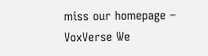miss our homepage – VoxVerse We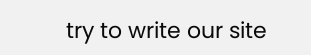try to write our site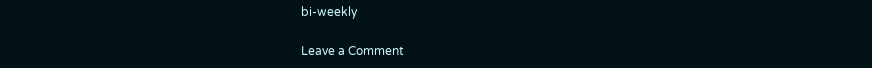bi-weekly

Leave a Comment